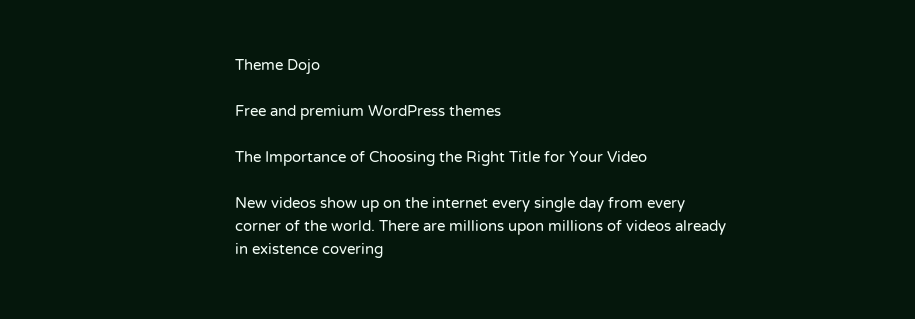Theme Dojo

Free and premium WordPress themes

The Importance of Choosing the Right Title for Your Video

New videos show up on the internet every single day from every corner of the world. There are millions upon millions of videos already in existence covering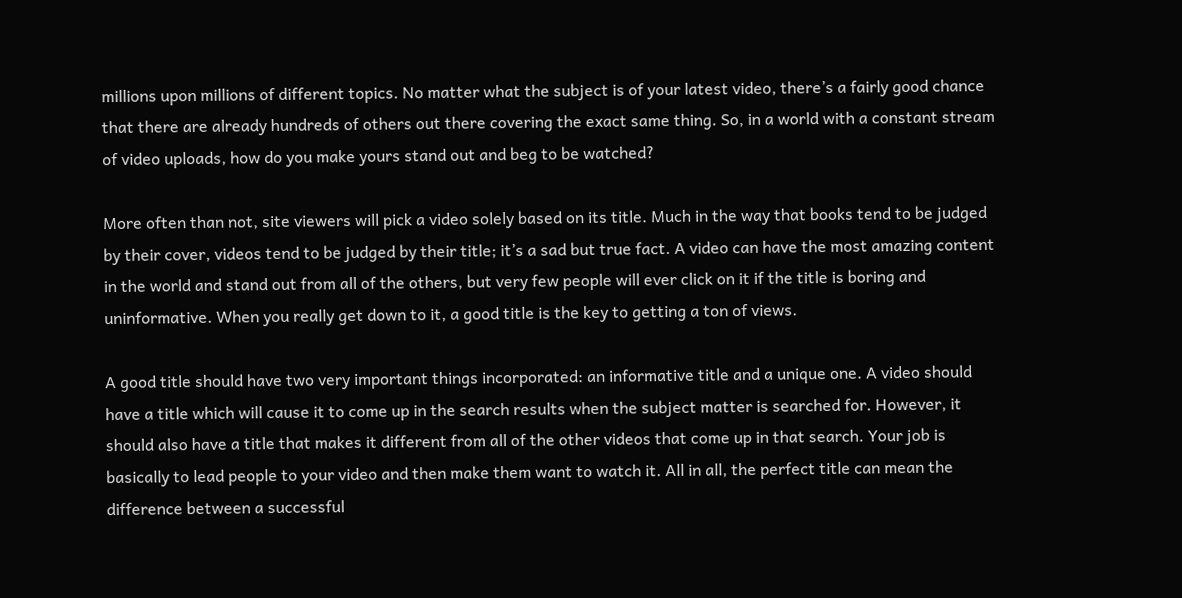millions upon millions of different topics. No matter what the subject is of your latest video, there’s a fairly good chance that there are already hundreds of others out there covering the exact same thing. So, in a world with a constant stream of video uploads, how do you make yours stand out and beg to be watched?

More often than not, site viewers will pick a video solely based on its title. Much in the way that books tend to be judged by their cover, videos tend to be judged by their title; it’s a sad but true fact. A video can have the most amazing content in the world and stand out from all of the others, but very few people will ever click on it if the title is boring and uninformative. When you really get down to it, a good title is the key to getting a ton of views.

A good title should have two very important things incorporated: an informative title and a unique one. A video should have a title which will cause it to come up in the search results when the subject matter is searched for. However, it should also have a title that makes it different from all of the other videos that come up in that search. Your job is basically to lead people to your video and then make them want to watch it. All in all, the perfect title can mean the difference between a successful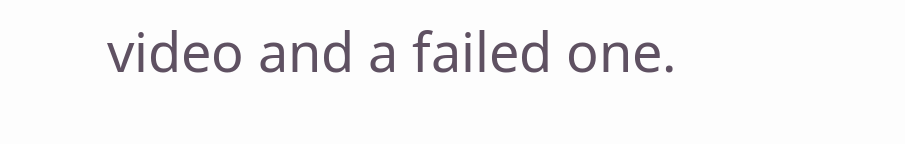video and a failed one.